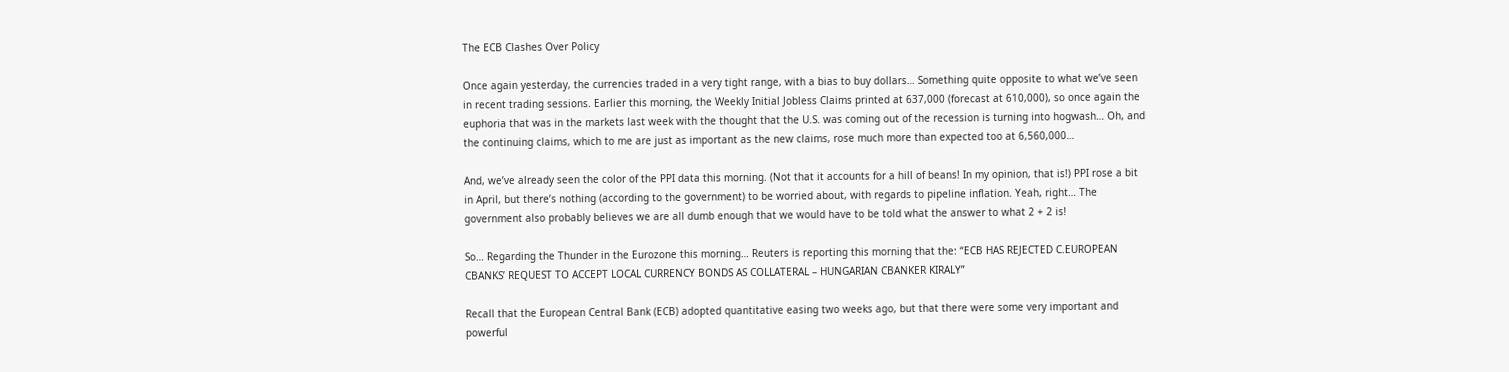The ECB Clashes Over Policy

Once again yesterday, the currencies traded in a very tight range, with a bias to buy dollars… Something quite opposite to what we’ve seen in recent trading sessions. Earlier this morning, the Weekly Initial Jobless Claims printed at 637,000 (forecast at 610,000), so once again the euphoria that was in the markets last week with the thought that the U.S. was coming out of the recession is turning into hogwash… Oh, and the continuing claims, which to me are just as important as the new claims, rose much more than expected too at 6,560,000…

And, we’ve already seen the color of the PPI data this morning. (Not that it accounts for a hill of beans! In my opinion, that is!) PPI rose a bit in April, but there’s nothing (according to the government) to be worried about, with regards to pipeline inflation. Yeah, right… The government also probably believes we are all dumb enough that we would have to be told what the answer to what 2 + 2 is!

So… Regarding the Thunder in the Eurozone this morning… Reuters is reporting this morning that the: “ECB HAS REJECTED C.EUROPEAN CBANKS’ REQUEST TO ACCEPT LOCAL CURRENCY BONDS AS COLLATERAL – HUNGARIAN CBANKER KIRALY”

Recall that the European Central Bank (ECB) adopted quantitative easing two weeks ago, but that there were some very important and powerful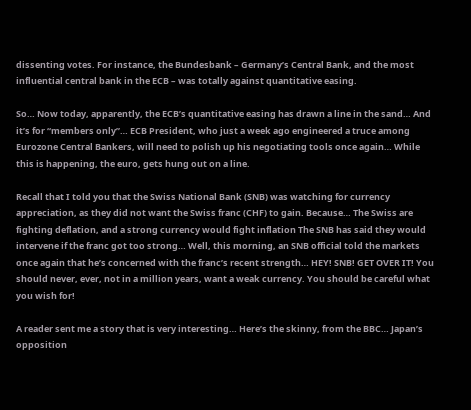dissenting votes. For instance, the Bundesbank – Germany’s Central Bank, and the most influential central bank in the ECB – was totally against quantitative easing.

So… Now today, apparently, the ECB’s quantitative easing has drawn a line in the sand… And it’s for “members only”… ECB President, who just a week ago engineered a truce among Eurozone Central Bankers, will need to polish up his negotiating tools once again… While this is happening, the euro, gets hung out on a line.

Recall that I told you that the Swiss National Bank (SNB) was watching for currency appreciation, as they did not want the Swiss franc (CHF) to gain. Because… The Swiss are fighting deflation, and a strong currency would fight inflation The SNB has said they would intervene if the franc got too strong… Well, this morning, an SNB official told the markets once again that he’s concerned with the franc’s recent strength… HEY! SNB! GET OVER IT! You should never, ever, not in a million years, want a weak currency. You should be careful what you wish for!

A reader sent me a story that is very interesting… Here’s the skinny, from the BBC… Japan’s opposition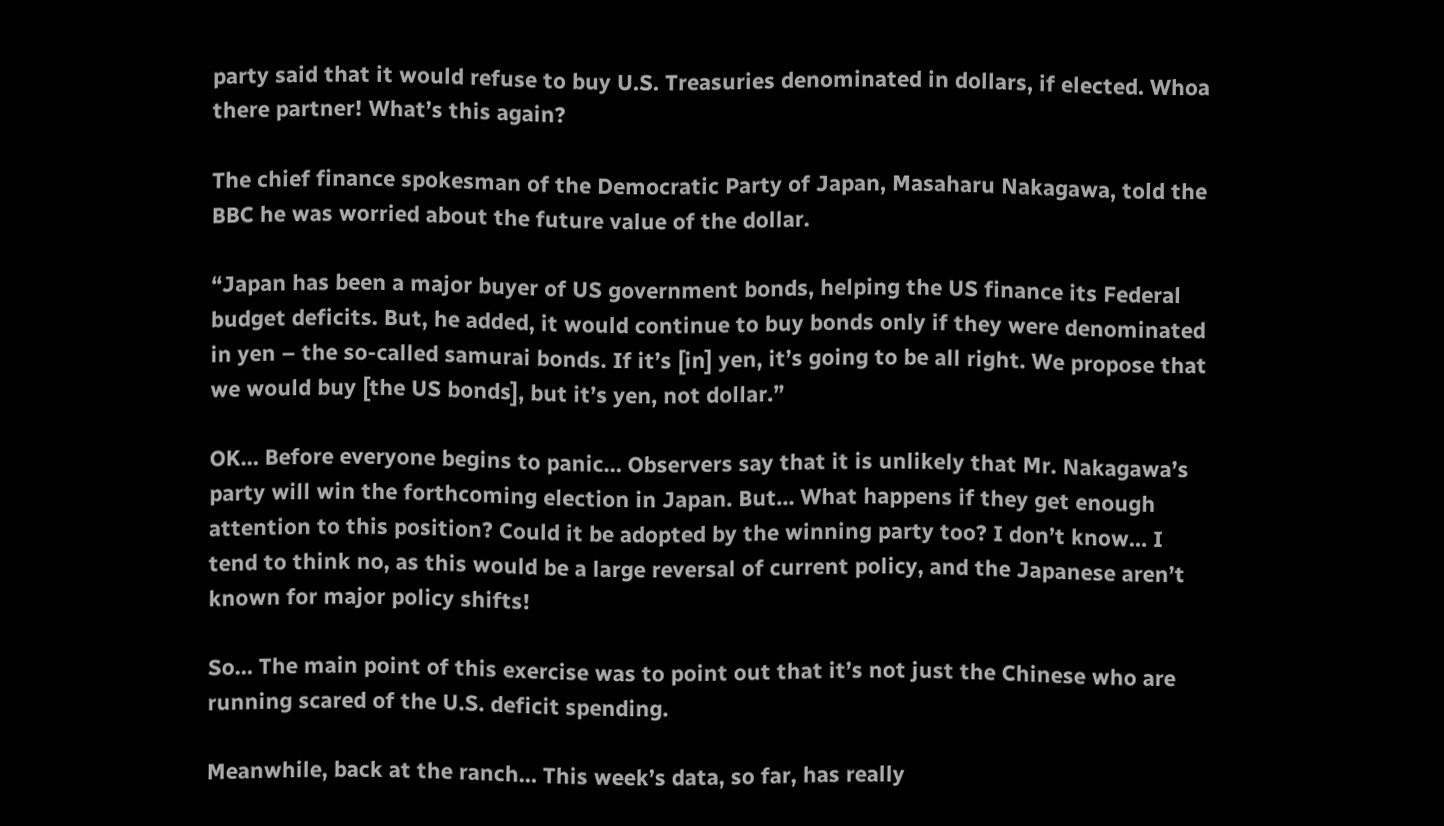party said that it would refuse to buy U.S. Treasuries denominated in dollars, if elected. Whoa there partner! What’s this again?

The chief finance spokesman of the Democratic Party of Japan, Masaharu Nakagawa, told the BBC he was worried about the future value of the dollar.

“Japan has been a major buyer of US government bonds, helping the US finance its Federal budget deficits. But, he added, it would continue to buy bonds only if they were denominated in yen – the so-called samurai bonds. If it’s [in] yen, it’s going to be all right. We propose that we would buy [the US bonds], but it’s yen, not dollar.”

OK… Before everyone begins to panic… Observers say that it is unlikely that Mr. Nakagawa’s party will win the forthcoming election in Japan. But… What happens if they get enough attention to this position? Could it be adopted by the winning party too? I don’t know… I tend to think no, as this would be a large reversal of current policy, and the Japanese aren’t known for major policy shifts!

So… The main point of this exercise was to point out that it’s not just the Chinese who are running scared of the U.S. deficit spending.

Meanwhile, back at the ranch… This week’s data, so far, has really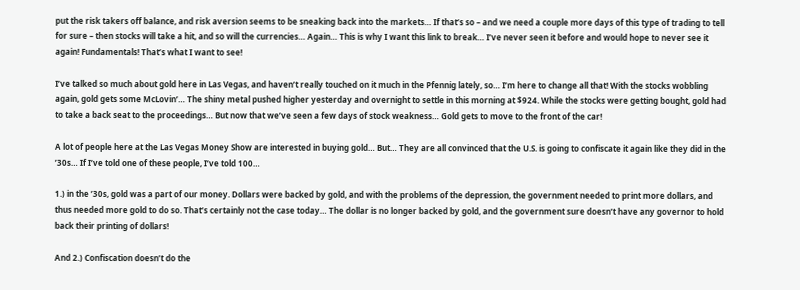put the risk takers off balance, and risk aversion seems to be sneaking back into the markets… If that’s so – and we need a couple more days of this type of trading to tell for sure – then stocks will take a hit, and so will the currencies… Again… This is why I want this link to break… I’ve never seen it before and would hope to never see it again! Fundamentals! That’s what I want to see!

I’ve talked so much about gold here in Las Vegas, and haven’t really touched on it much in the Pfennig lately, so… I’m here to change all that! With the stocks wobbling again, gold gets some McLovin’… The shiny metal pushed higher yesterday and overnight to settle in this morning at $924. While the stocks were getting bought, gold had to take a back seat to the proceedings… But now that we’ve seen a few days of stock weakness… Gold gets to move to the front of the car!

A lot of people here at the Las Vegas Money Show are interested in buying gold… But… They are all convinced that the U.S. is going to confiscate it again like they did in the ’30s… If I’ve told one of these people, I’ve told 100…

1.) in the ’30s, gold was a part of our money. Dollars were backed by gold, and with the problems of the depression, the government needed to print more dollars, and thus needed more gold to do so. That’s certainly not the case today… The dollar is no longer backed by gold, and the government sure doesn’t have any governor to hold back their printing of dollars!

And 2.) Confiscation doesn’t do the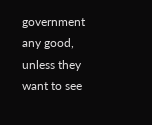government any good, unless they want to see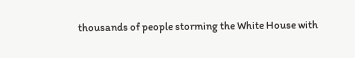thousands of people storming the White House with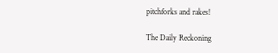pitchforks and rakes!

The Daily Reckoning